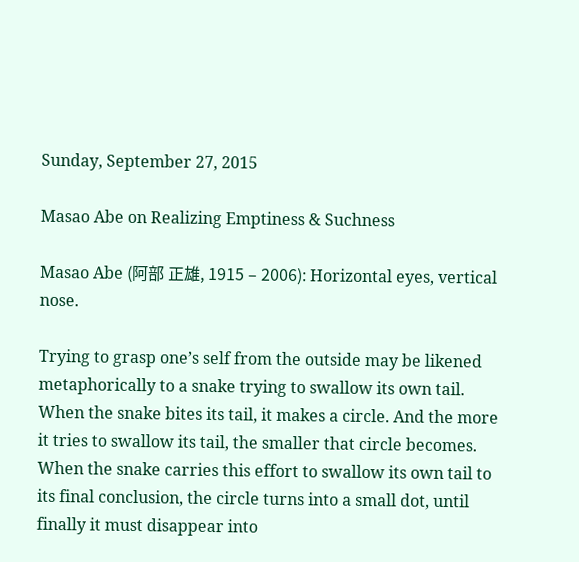Sunday, September 27, 2015

Masao Abe on Realizing Emptiness & Suchness

Masao Abe (阿部 正雄, 1915 – 2006): Horizontal eyes, vertical nose.

Trying to grasp one’s self from the outside may be likened metaphorically to a snake trying to swallow its own tail. When the snake bites its tail, it makes a circle. And the more it tries to swallow its tail, the smaller that circle becomes. When the snake carries this effort to swallow its own tail to its final conclusion, the circle turns into a small dot, until finally it must disappear into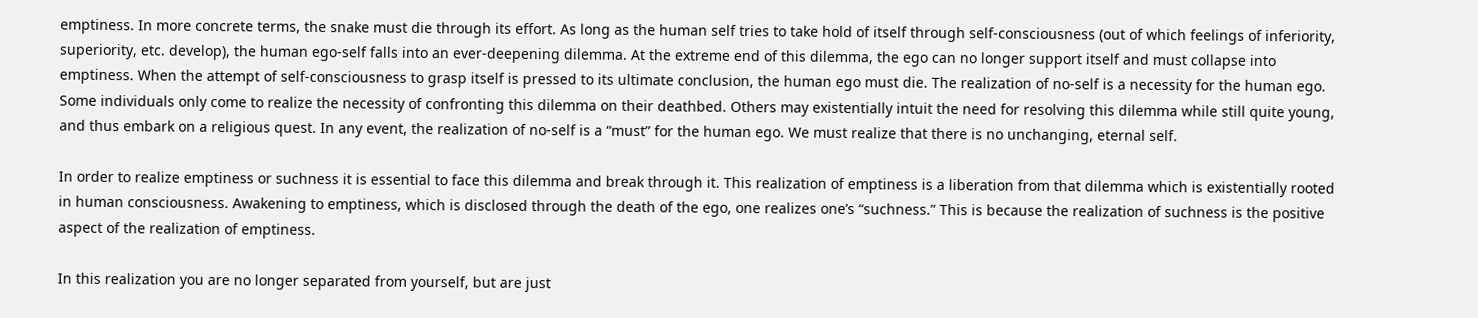emptiness. In more concrete terms, the snake must die through its effort. As long as the human self tries to take hold of itself through self-consciousness (out of which feelings of inferiority, superiority, etc. develop), the human ego-self falls into an ever-deepening dilemma. At the extreme end of this dilemma, the ego can no longer support itself and must collapse into emptiness. When the attempt of self-consciousness to grasp itself is pressed to its ultimate conclusion, the human ego must die. The realization of no-self is a necessity for the human ego. Some individuals only come to realize the necessity of confronting this dilemma on their deathbed. Others may existentially intuit the need for resolving this dilemma while still quite young, and thus embark on a religious quest. In any event, the realization of no-self is a “must” for the human ego. We must realize that there is no unchanging, eternal self.

In order to realize emptiness or suchness it is essential to face this dilemma and break through it. This realization of emptiness is a liberation from that dilemma which is existentially rooted in human consciousness. Awakening to emptiness, which is disclosed through the death of the ego, one realizes one’s “suchness.” This is because the realization of suchness is the positive aspect of the realization of emptiness.

In this realization you are no longer separated from yourself, but are just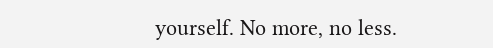yourself. No more, no less.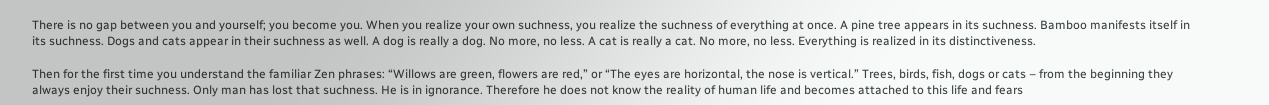There is no gap between you and yourself; you become you. When you realize your own suchness, you realize the suchness of everything at once. A pine tree appears in its suchness. Bamboo manifests itself in its suchness. Dogs and cats appear in their suchness as well. A dog is really a dog. No more, no less. A cat is really a cat. No more, no less. Everything is realized in its distinctiveness.

Then for the first time you understand the familiar Zen phrases: “Willows are green, flowers are red,” or “The eyes are horizontal, the nose is vertical.” Trees, birds, fish, dogs or cats – from the beginning they always enjoy their suchness. Only man has lost that suchness. He is in ignorance. Therefore he does not know the reality of human life and becomes attached to this life and fears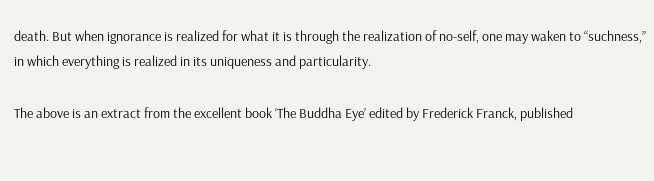death. But when ignorance is realized for what it is through the realization of no-self, one may waken to “suchness,” in which everything is realized in its uniqueness and particularity.

The above is an extract from the excellent book ‘The Buddha Eye’ edited by Frederick Franck, published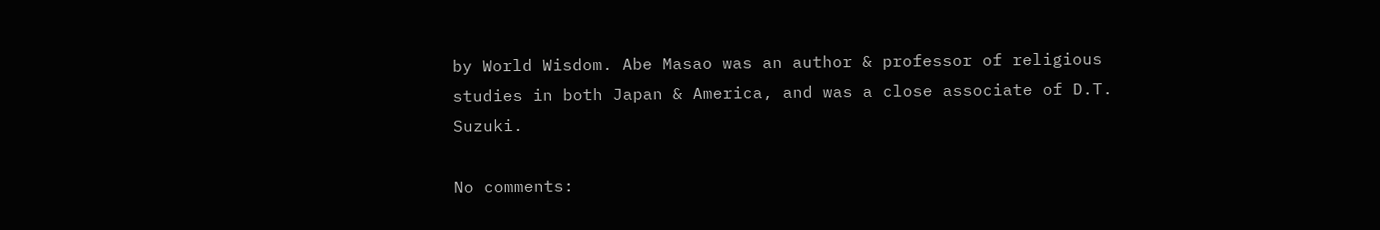by World Wisdom. Abe Masao was an author & professor of religious studies in both Japan & America, and was a close associate of D.T. Suzuki.

No comments: